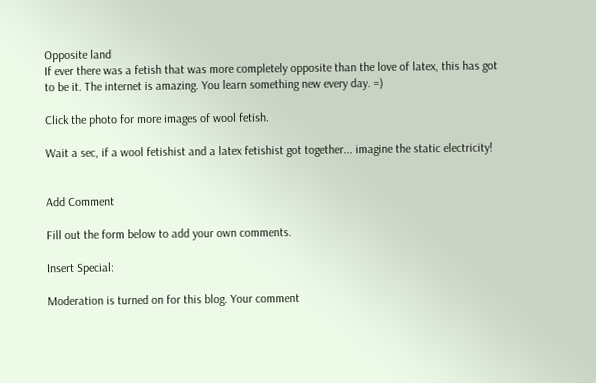Opposite land
If ever there was a fetish that was more completely opposite than the love of latex, this has got to be it. The internet is amazing. You learn something new every day. =)

Click the photo for more images of wool fetish.

Wait a sec, if a wool fetishist and a latex fetishist got together... imagine the static electricity!


Add Comment

Fill out the form below to add your own comments.

Insert Special:

Moderation is turned on for this blog. Your comment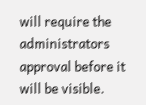will require the administrators approval before it will be visible.